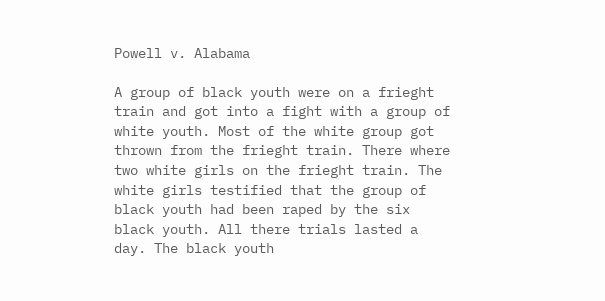Powell v. Alabama

A group of black youth were on a frieght train and got into a fight with a group of white youth. Most of the white group got thrown from the frieght train. There where two white girls on the frieght train. The white girls testified that the group of black youth had been raped by the six black youth. All there trials lasted a day. The black youth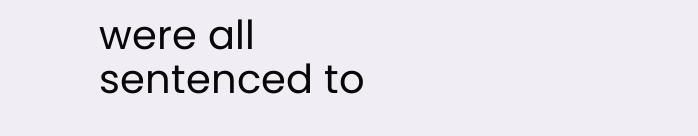were all sentenced to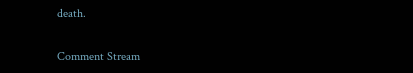death.

Comment Stream